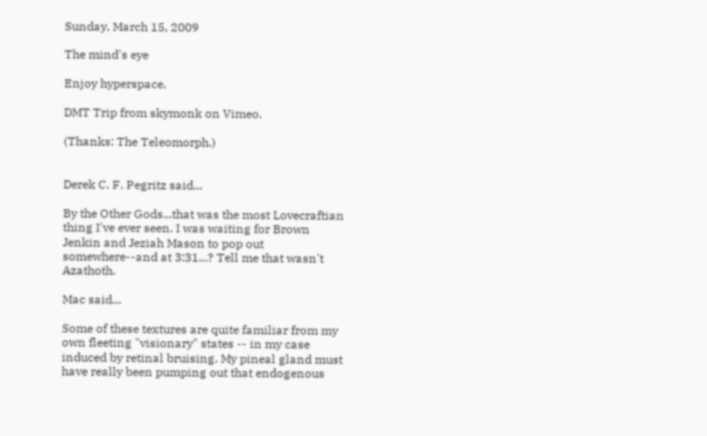Sunday, March 15, 2009

The mind's eye

Enjoy hyperspace.

DMT Trip from skymonk on Vimeo.

(Thanks: The Teleomorph.)


Derek C. F. Pegritz said...

By the Other Gods...that was the most Lovecraftian thing I've ever seen. I was waiting for Brown Jenkin and Jeziah Mason to pop out somewhere--and at 3:31...? Tell me that wasn't Azathoth.

Mac said...

Some of these textures are quite familiar from my own fleeting "visionary" states -- in my case induced by retinal bruising. My pineal gland must have really been pumping out that endogenous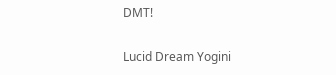DMT!

Lucid Dream Yogini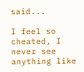said...

I feel so cheated, I never see anything like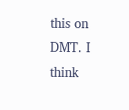this on DMT. I think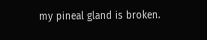my pineal gland is broken.